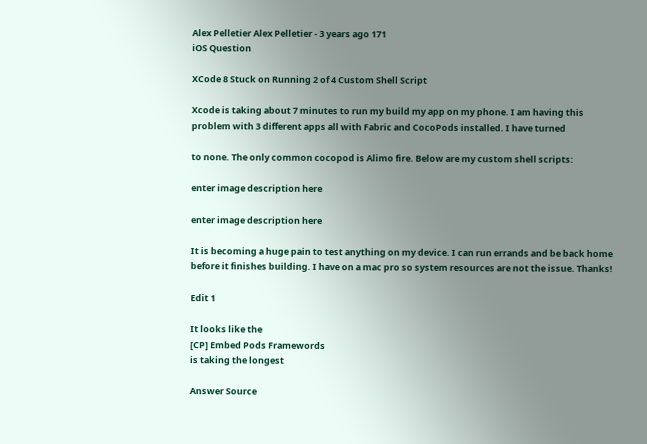Alex Pelletier Alex Pelletier - 3 years ago 171
iOS Question

XCode 8 Stuck on Running 2 of 4 Custom Shell Script

Xcode is taking about 7 minutes to run my build my app on my phone. I am having this problem with 3 different apps all with Fabric and CocoPods installed. I have turned

to none. The only common cocopod is Alimo fire. Below are my custom shell scripts:

enter image description here

enter image description here

It is becoming a huge pain to test anything on my device. I can run errands and be back home before it finishes building. I have on a mac pro so system resources are not the issue. Thanks!

Edit 1

It looks like the
[CP] Embed Pods Framewords
is taking the longest

Answer Source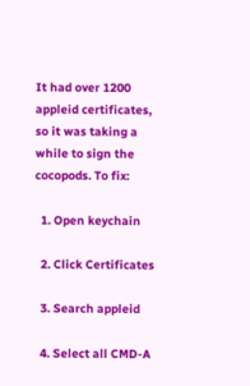It had over 1200 appleid certificates, so it was taking a while to sign the cocopods. To fix:

  1. Open keychain

  2. Click Certificates

  3. Search appleid

  4. Select all CMD-A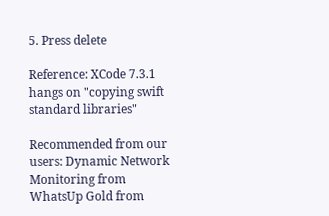5. Press delete

Reference: XCode 7.3.1 hangs on "copying swift standard libraries"

Recommended from our users: Dynamic Network Monitoring from WhatsUp Gold from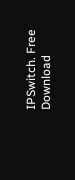IPSwitch. Free Download